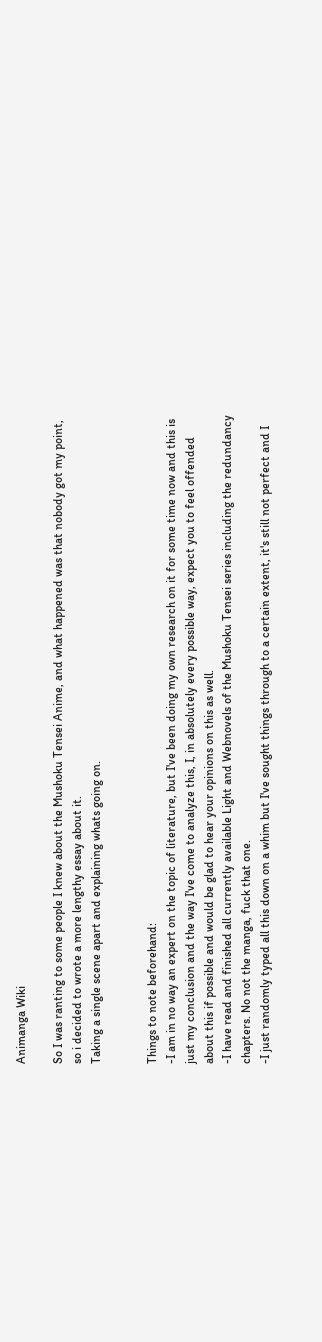Animanga Wiki

So I was ranting to some people I knew about the Mushoku Tensei Anime, and what happened was that nobody got my point, so i decided to wrote a more lengthy essay about it.
Taking a single scene apart and explaining whats going on.


Things to note beforehand:
-I am in no way an expert on the topic of literature, but I've been doing my own research on it for some time now and this is just my conclusion and the way I've come to analyze this, I, in absolutely every possible way, expect you to feel offended about this if possible and would be glad to hear your opinions on this as well.
-I have read and finished all currently available Light and Webnovels of the Mushoku Tensei series including the redundancy chapters. No not the manga, fuck that one.
-I just randomly typed all this down on a whim but I've sought things through to a certain extent, it's still not perfect and I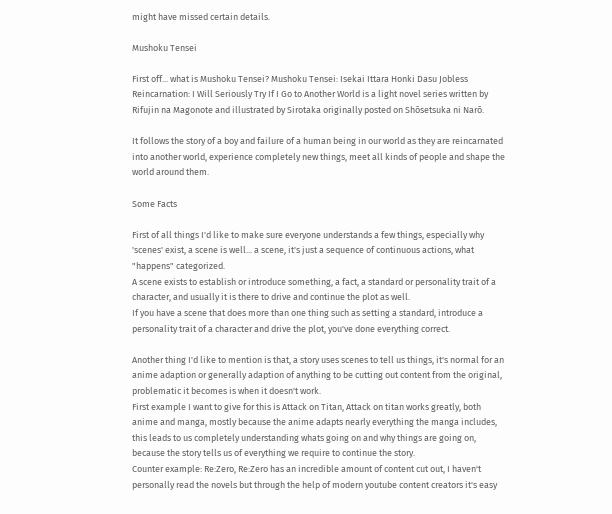might have missed certain details.

Mushoku Tensei

First off... what is Mushoku Tensei? Mushoku Tensei: Isekai Ittara Honki Dasu Jobless Reincarnation: I Will Seriously Try If I Go to Another World is a light novel series written by Rifujin na Magonote and illustrated by Sirotaka originally posted on Shōsetsuka ni Narō.

It follows the story of a boy and failure of a human being in our world as they are reincarnated into another world, experience completely new things, meet all kinds of people and shape the world around them.

Some Facts

First of all things I'd like to make sure everyone understands a few things, especially why 'scenes' exist, a scene is well... a scene, it's just a sequence of continuous actions, what "happens" categorized.
A scene exists to establish or introduce something, a fact, a standard or personality trait of a character, and usually it is there to drive and continue the plot as well.
If you have a scene that does more than one thing such as setting a standard, introduce a personality trait of a character and drive the plot, you've done everything correct.

Another thing I'd like to mention is that, a story uses scenes to tell us things, it's normal for an anime adaption or generally adaption of anything to be cutting out content from the original, problematic it becomes is when it doesn't work.
First example I want to give for this is Attack on Titan, Attack on titan works greatly, both anime and manga, mostly because the anime adapts nearly everything the manga includes, this leads to us completely understanding whats going on and why things are going on, because the story tells us of everything we require to continue the story.
Counter example: Re:Zero, Re:Zero has an incredible amount of content cut out, I haven't personally read the novels but through the help of modern youtube content creators it's easy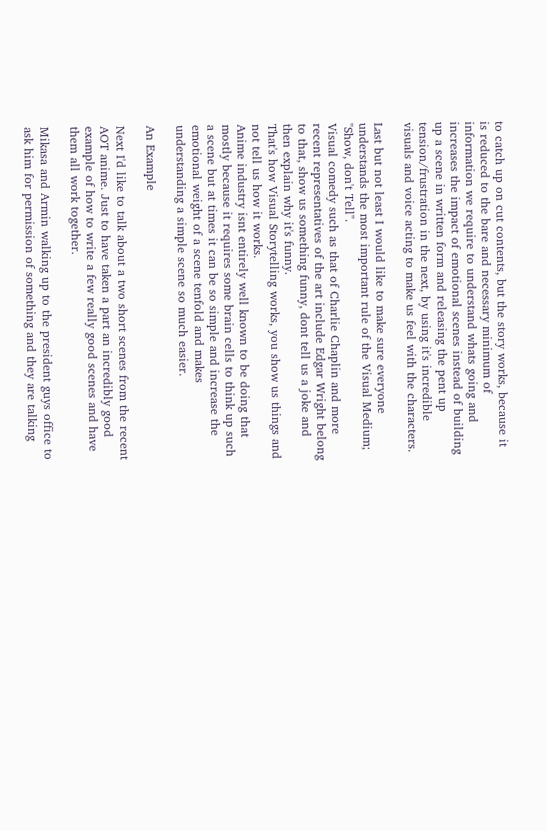to catch up on cut contents, but the story works, because it is reduced to the bare and necessary minimum of information we require to understand whats going and increases the impact of emotional scenes instead of building up a scene in written form and releasing the pent up tension/frustration in the next, by using it's incredible visuals and voice acting to make us feel with the characters.

Last but not least I would like to make sure everyone understands the most important rule of the Visual Medium; "Show, don't Tell".
Visual comedy such as that of Charlie Chaplin and more recent representatives of the art include Edgar Wright belong to that, show us something funny, dont tell us a joke and then explain why it's funny.
That's how Visual Storytelling works, you show us things and not tell us how it works.
Anime industry isnt entirely well known to be doing that mostly because it requires some brain cells to think up such a scene but at times it can be so simple and increase the emotional weight of a scene tenfold and makes understanding a simple scene so much easier.

An Example

Next I'd like to talk about a two short scenes from the recent AOT anime. Just to have taken a part an incredibly good example of how to write a few really good scenes and have them all work together.

Mikasa and Armin walking up to the president guys office to ask him for permission of something and they are talking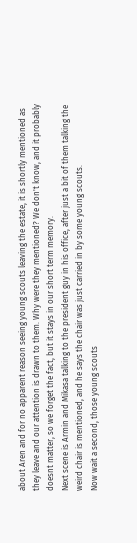about Aren and for no apparent reason seeing young scouts leaving the estate, it is shortly mentioned as they leave and our attention is drawn to them. Why were they mentioned? We don't know, and it probably doesnt matter, so we forget the fact, but it stays in our short term memory.
Next scene is Armin and Mikasa talking to the president guy in his office, after just a bit of them talking the weird chair is mentioned, and he says the chair was just carried in by some young scouts.
Now wait a second, those young scouts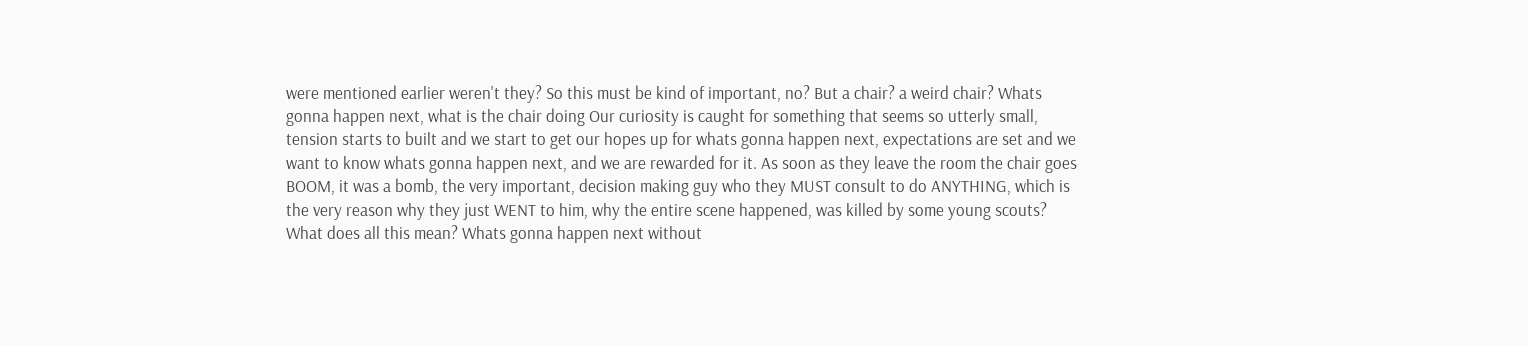were mentioned earlier weren't they? So this must be kind of important, no? But a chair? a weird chair? Whats gonna happen next, what is the chair doing Our curiosity is caught for something that seems so utterly small, tension starts to built and we start to get our hopes up for whats gonna happen next, expectations are set and we want to know whats gonna happen next, and we are rewarded for it. As soon as they leave the room the chair goes BOOM, it was a bomb, the very important, decision making guy who they MUST consult to do ANYTHING, which is the very reason why they just WENT to him, why the entire scene happened, was killed by some young scouts? What does all this mean? Whats gonna happen next without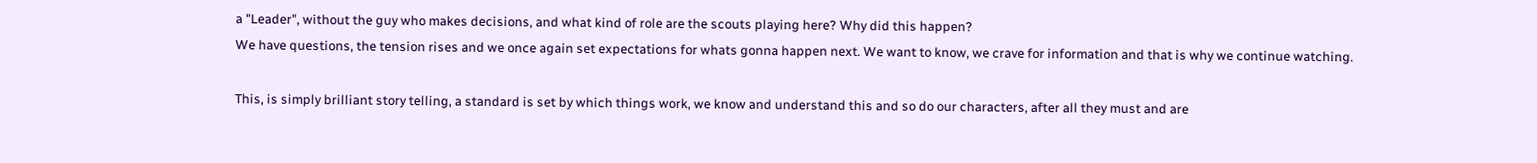a "Leader", without the guy who makes decisions, and what kind of role are the scouts playing here? Why did this happen?
We have questions, the tension rises and we once again set expectations for whats gonna happen next. We want to know, we crave for information and that is why we continue watching.

This, is simply brilliant story telling, a standard is set by which things work, we know and understand this and so do our characters, after all they must and are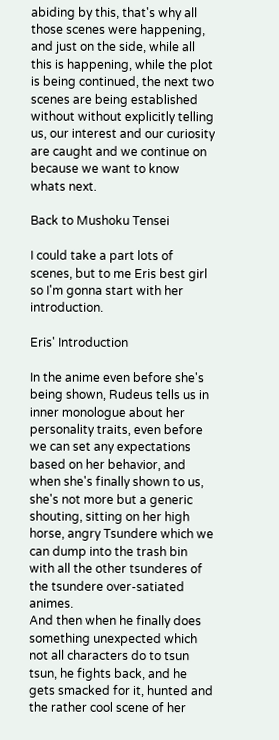abiding by this, that's why all those scenes were happening, and just on the side, while all this is happening, while the plot is being continued, the next two scenes are being established without without explicitly telling us, our interest and our curiosity are caught and we continue on because we want to know whats next.

Back to Mushoku Tensei

I could take a part lots of scenes, but to me Eris best girl so I'm gonna start with her introduction.

Eris' Introduction

In the anime even before she's being shown, Rudeus tells us in inner monologue about her personality traits, even before we can set any expectations based on her behavior, and when she's finally shown to us, she's not more but a generic shouting, sitting on her high horse, angry Tsundere which we can dump into the trash bin with all the other tsunderes of the tsundere over-satiated animes.
And then when he finally does something unexpected which not all characters do to tsun tsun, he fights back, and he gets smacked for it, hunted and the rather cool scene of her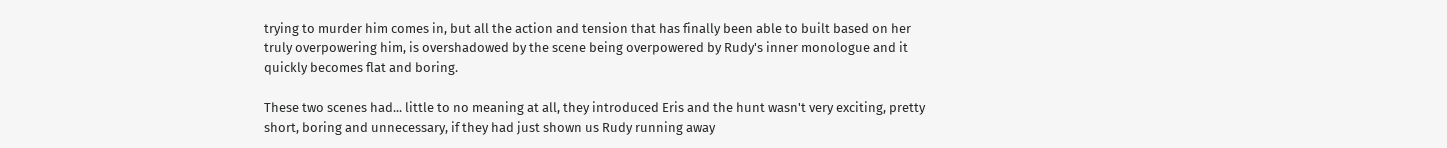trying to murder him comes in, but all the action and tension that has finally been able to built based on her truly overpowering him, is overshadowed by the scene being overpowered by Rudy's inner monologue and it quickly becomes flat and boring.

These two scenes had... little to no meaning at all, they introduced Eris and the hunt wasn't very exciting, pretty short, boring and unnecessary, if they had just shown us Rudy running away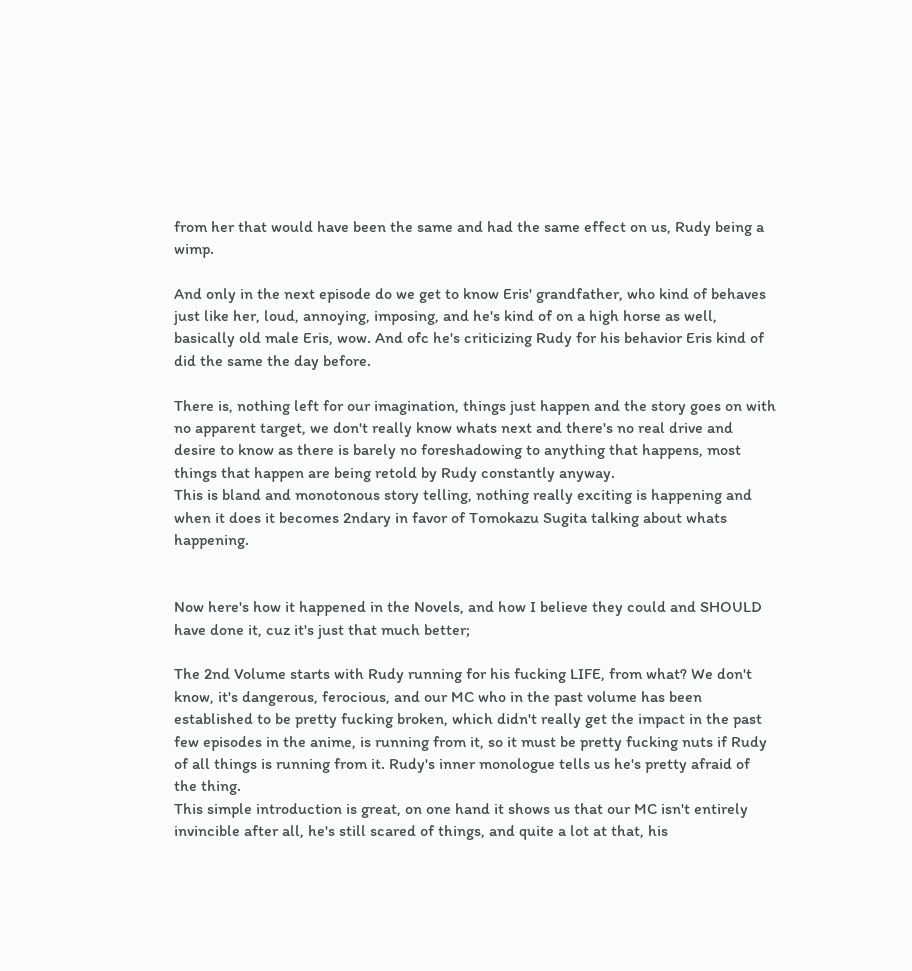from her that would have been the same and had the same effect on us, Rudy being a wimp.

And only in the next episode do we get to know Eris' grandfather, who kind of behaves just like her, loud, annoying, imposing, and he's kind of on a high horse as well, basically old male Eris, wow. And ofc he's criticizing Rudy for his behavior Eris kind of did the same the day before.

There is, nothing left for our imagination, things just happen and the story goes on with no apparent target, we don't really know whats next and there's no real drive and desire to know as there is barely no foreshadowing to anything that happens, most things that happen are being retold by Rudy constantly anyway.
This is bland and monotonous story telling, nothing really exciting is happening and when it does it becomes 2ndary in favor of Tomokazu Sugita talking about whats happening.


Now here's how it happened in the Novels, and how I believe they could and SHOULD have done it, cuz it's just that much better;

The 2nd Volume starts with Rudy running for his fucking LIFE, from what? We don't know, it's dangerous, ferocious, and our MC who in the past volume has been established to be pretty fucking broken, which didn't really get the impact in the past few episodes in the anime, is running from it, so it must be pretty fucking nuts if Rudy of all things is running from it. Rudy's inner monologue tells us he's pretty afraid of the thing.
This simple introduction is great, on one hand it shows us that our MC isn't entirely invincible after all, he's still scared of things, and quite a lot at that, his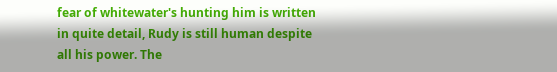fear of whitewater's hunting him is written in quite detail, Rudy is still human despite all his power. The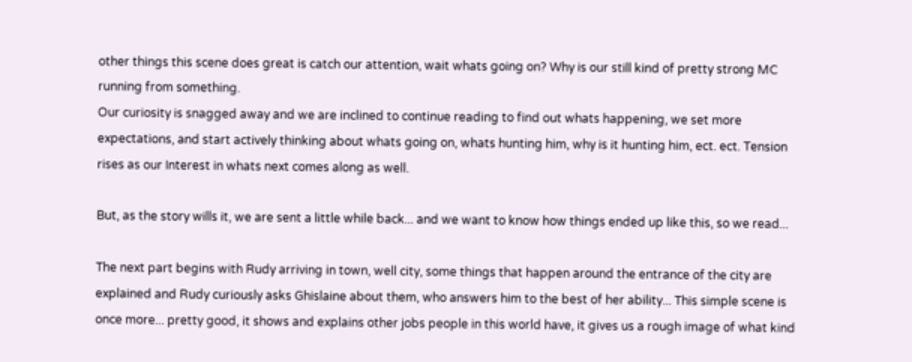other things this scene does great is catch our attention, wait whats going on? Why is our still kind of pretty strong MC running from something.
Our curiosity is snagged away and we are inclined to continue reading to find out whats happening, we set more expectations, and start actively thinking about whats going on, whats hunting him, why is it hunting him, ect. ect. Tension rises as our Interest in whats next comes along as well.

But, as the story wills it, we are sent a little while back... and we want to know how things ended up like this, so we read...

The next part begins with Rudy arriving in town, well city, some things that happen around the entrance of the city are explained and Rudy curiously asks Ghislaine about them, who answers him to the best of her ability... This simple scene is once more... pretty good, it shows and explains other jobs people in this world have, it gives us a rough image of what kind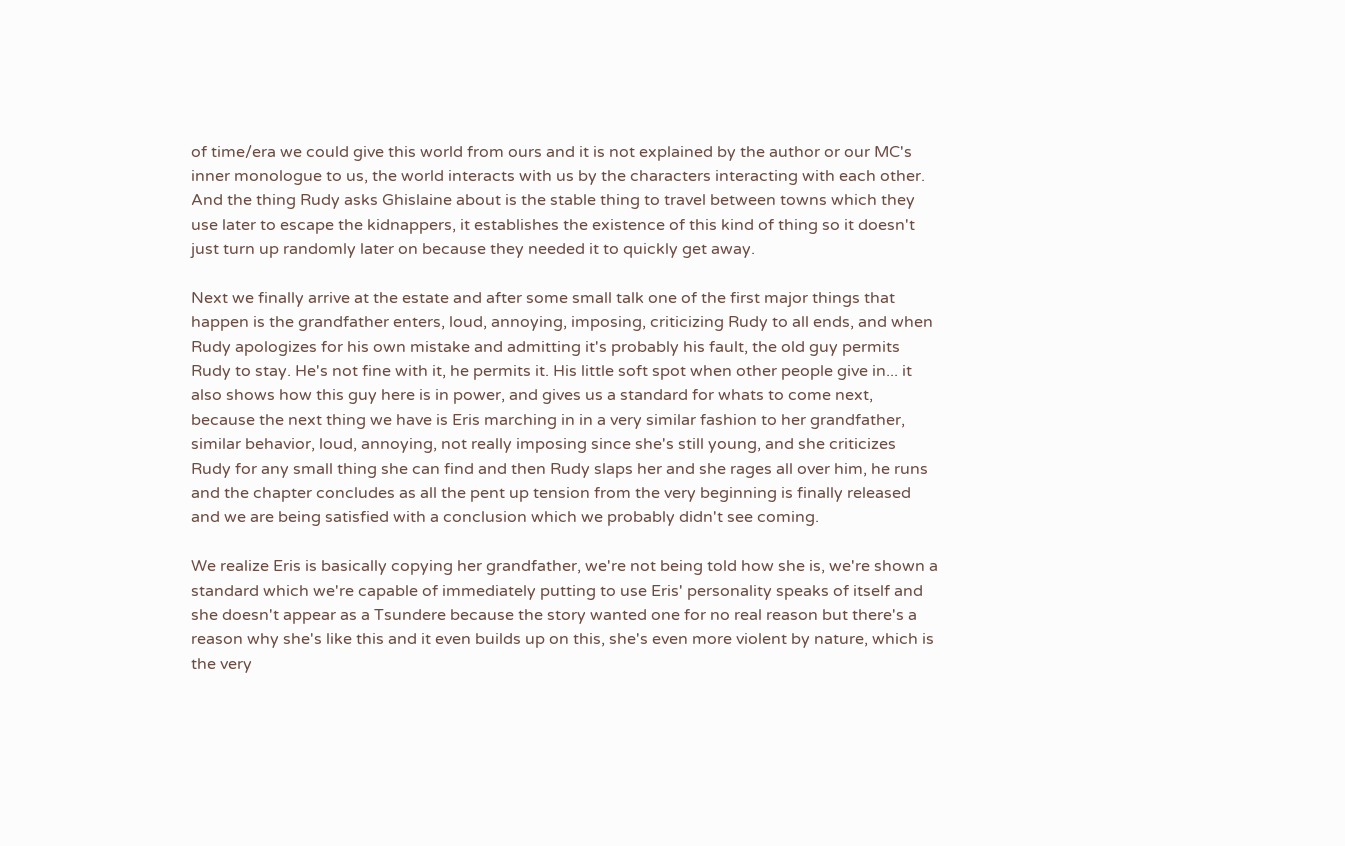of time/era we could give this world from ours and it is not explained by the author or our MC's inner monologue to us, the world interacts with us by the characters interacting with each other. And the thing Rudy asks Ghislaine about is the stable thing to travel between towns which they use later to escape the kidnappers, it establishes the existence of this kind of thing so it doesn't just turn up randomly later on because they needed it to quickly get away.

Next we finally arrive at the estate and after some small talk one of the first major things that happen is the grandfather enters, loud, annoying, imposing, criticizing Rudy to all ends, and when Rudy apologizes for his own mistake and admitting it's probably his fault, the old guy permits Rudy to stay. He's not fine with it, he permits it. His little soft spot when other people give in... it also shows how this guy here is in power, and gives us a standard for whats to come next, because the next thing we have is Eris marching in in a very similar fashion to her grandfather, similar behavior, loud, annoying, not really imposing since she's still young, and she criticizes Rudy for any small thing she can find and then Rudy slaps her and she rages all over him, he runs and the chapter concludes as all the pent up tension from the very beginning is finally released and we are being satisfied with a conclusion which we probably didn't see coming.

We realize Eris is basically copying her grandfather, we're not being told how she is, we're shown a standard which we're capable of immediately putting to use Eris' personality speaks of itself and she doesn't appear as a Tsundere because the story wanted one for no real reason but there's a reason why she's like this and it even builds up on this, she's even more violent by nature, which is the very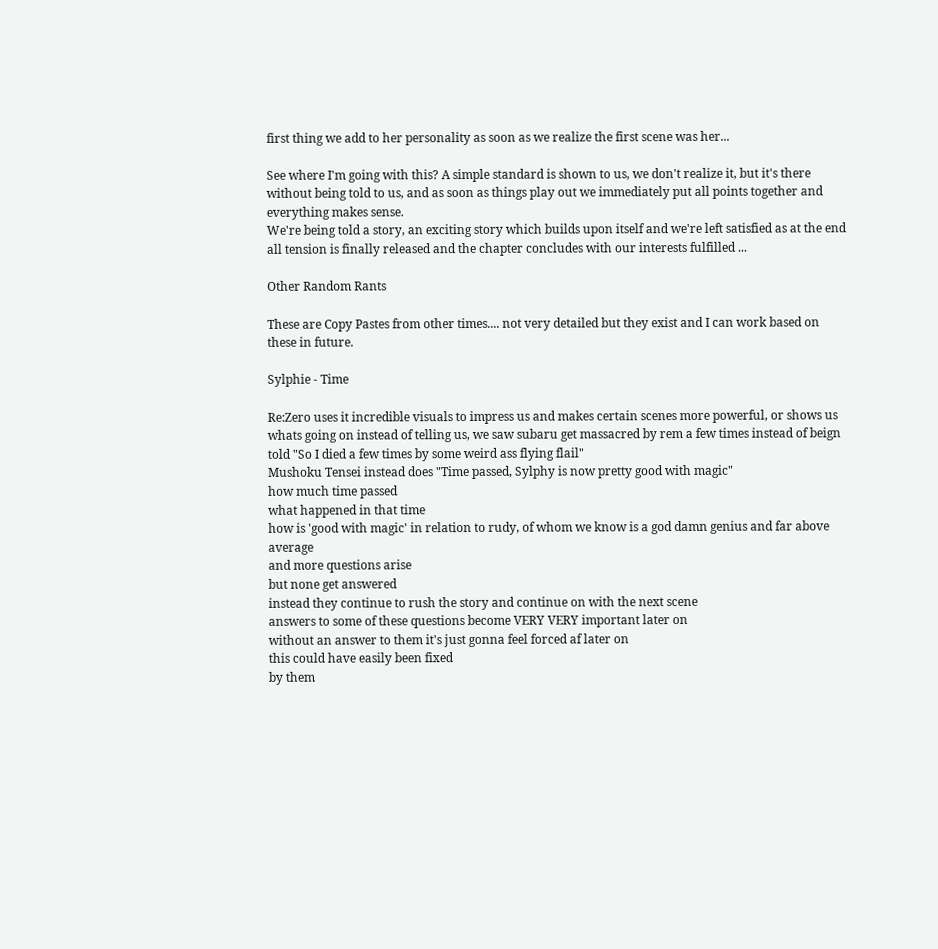first thing we add to her personality as soon as we realize the first scene was her...

See where I'm going with this? A simple standard is shown to us, we don't realize it, but it's there without being told to us, and as soon as things play out we immediately put all points together and everything makes sense.
We're being told a story, an exciting story which builds upon itself and we're left satisfied as at the end all tension is finally released and the chapter concludes with our interests fulfilled ...

Other Random Rants

These are Copy Pastes from other times.... not very detailed but they exist and I can work based on these in future.

Sylphie - Time

Re:Zero uses it incredible visuals to impress us and makes certain scenes more powerful, or shows us whats going on instead of telling us, we saw subaru get massacred by rem a few times instead of beign told "So I died a few times by some weird ass flying flail"
Mushoku Tensei instead does "Time passed, Sylphy is now pretty good with magic"
how much time passed
what happened in that time
how is 'good with magic' in relation to rudy, of whom we know is a god damn genius and far above average
and more questions arise
but none get answered
instead they continue to rush the story and continue on with the next scene
answers to some of these questions become VERY VERY important later on
without an answer to them it's just gonna feel forced af later on
this could have easily been fixed
by them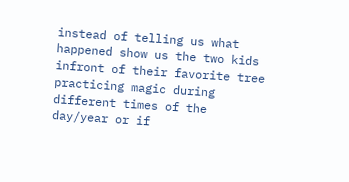instead of telling us what happened show us the two kids infront of their favorite tree practicing magic during different times of the day/year or if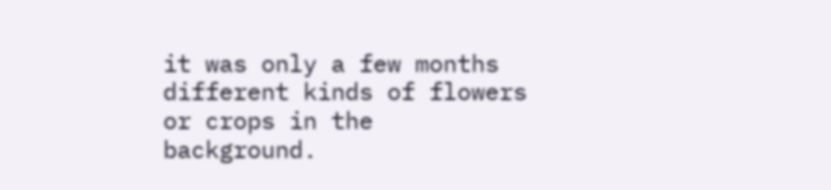it was only a few months different kinds of flowers or crops in the background.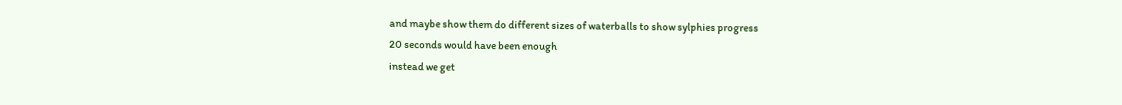and maybe show them do different sizes of waterballs to show sylphies progress
20 seconds would have been enough
instead we get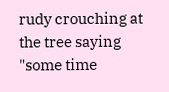rudy crouching at the tree saying "some time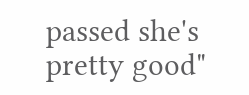passed she's pretty good"